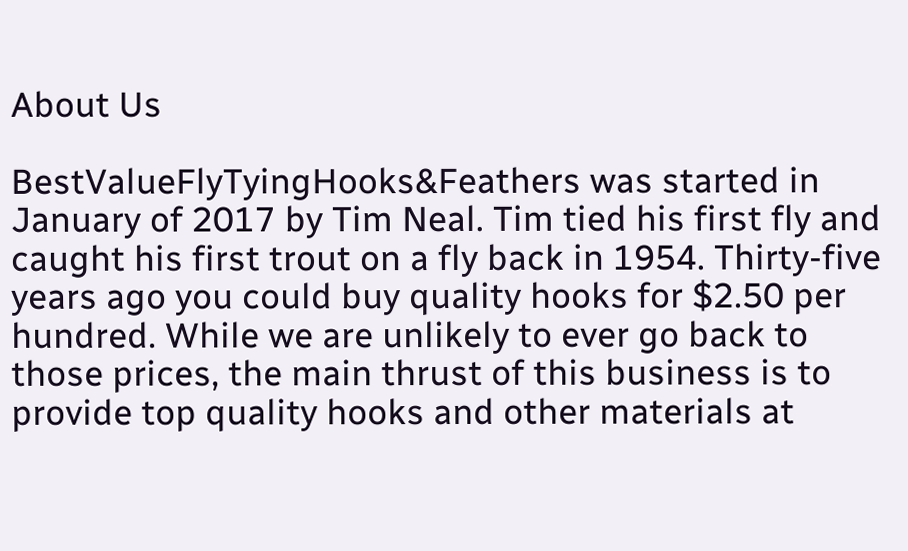About Us

BestValueFlyTyingHooks&Feathers was started in January of 2017 by Tim Neal. Tim tied his first fly and caught his first trout on a fly back in 1954. Thirty-five years ago you could buy quality hooks for $2.50 per hundred. While we are unlikely to ever go back to those prices, the main thrust of this business is to provide top quality hooks and other materials at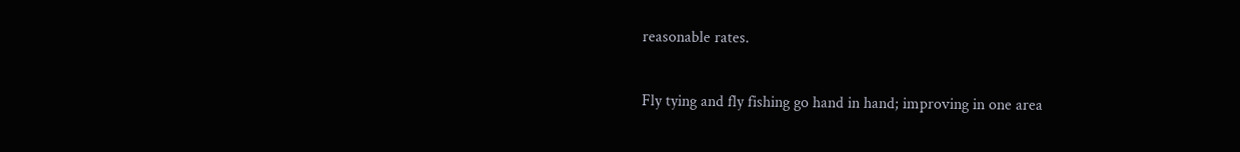reasonable rates.

Fly tying and fly fishing go hand in hand; improving in one area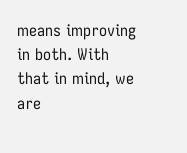means improving in both. With that in mind, we are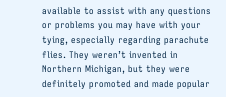available to assist with any questions or problems you may have with your tying, especially regarding parachute flies. They weren’t invented in Northern Michigan, but they were definitely promoted and made popular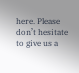here. Please don’t hesitate to give us a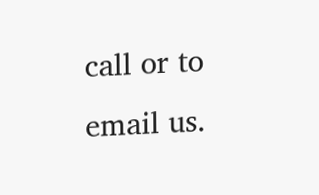call or to email us.